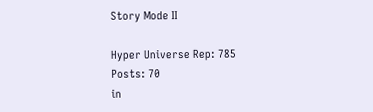Story Mode II

Hyper Universe Rep: 785
Posts: 70
in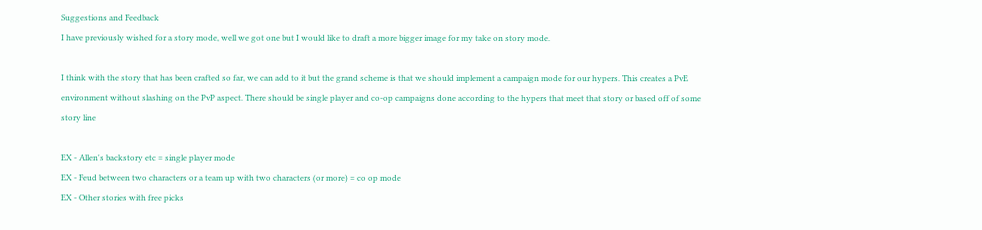Suggestions and Feedback
I have previously wished for a story mode, well we got one but I would like to draft a more bigger image for my take on story mode.

I think with the story that has been crafted so far, we can add to it but the grand scheme is that we should implement a campaign mode for our hypers. This creates a PvE environment without slashing on the PvP aspect. There should be single player and co-op campaigns done according to the hypers that meet that story or based off of some story line

EX - Allen's backstory etc = single player mode
EX - Feud between two characters or a team up with two characters (or more) = co op mode
EX - Other stories with free picks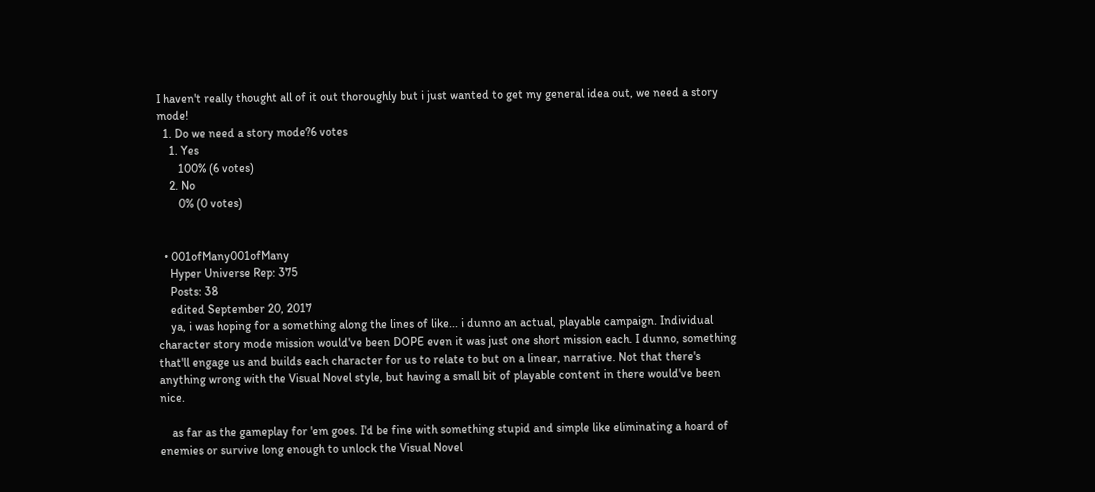I haven't really thought all of it out thoroughly but i just wanted to get my general idea out, we need a story mode!
  1. Do we need a story mode?6 votes
    1. Yes
       100% (6 votes)
    2. No
       0% (0 votes)


  • 001ofMany001ofMany
    Hyper Universe Rep: 375
    Posts: 38
    edited September 20, 2017
    ya, i was hoping for a something along the lines of like... i dunno an actual, playable campaign. Individual character story mode mission would've been DOPE even it was just one short mission each. I dunno, something that'll engage us and builds each character for us to relate to but on a linear, narrative. Not that there's anything wrong with the Visual Novel style, but having a small bit of playable content in there would've been nice.

    as far as the gameplay for 'em goes. I'd be fine with something stupid and simple like eliminating a hoard of enemies or survive long enough to unlock the Visual Novel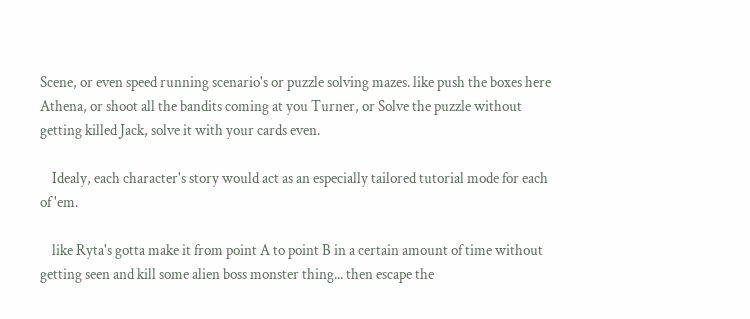Scene, or even speed running scenario's or puzzle solving mazes. like push the boxes here Athena, or shoot all the bandits coming at you Turner, or Solve the puzzle without getting killed Jack, solve it with your cards even.

    Idealy, each character's story would act as an especially tailored tutorial mode for each of 'em.

    like Ryta's gotta make it from point A to point B in a certain amount of time without getting seen and kill some alien boss monster thing... then escape the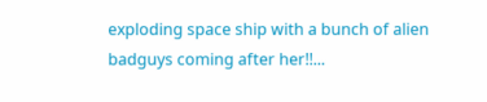exploding space ship with a bunch of alien badguys coming after her!!...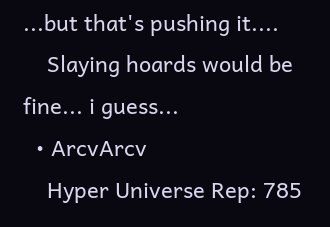...but that's pushing it....
    Slaying hoards would be fine... i guess...
  • ArcvArcv
    Hyper Universe Rep: 785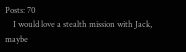Posts: 70
    I would love a stealth mission with Jack, maybe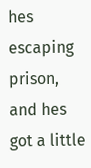hes escaping prison, and hes got a little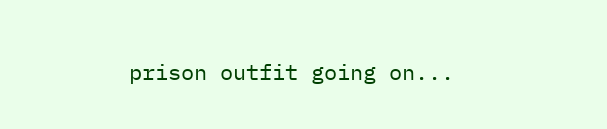prison outfit going on...